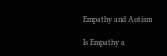Empathy and Autism

Is Empathy a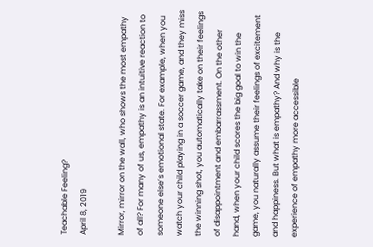Teachable Feeling?
April 8, 2019

Mirror, mirror on the wall, who shows the most empathy of all? For many of us, empathy is an intuitive reaction to someone else’s emotional state. For example, when you watch your child playing in a soccer game, and they miss the winning shot, you automatically take on their feelings of disappointment and embarrassment. On the other hand, when your child scores the big goal to win the game, you naturally assume their feelings of excitement and happiness. But what is empathy? And why is the experience of empathy more accessible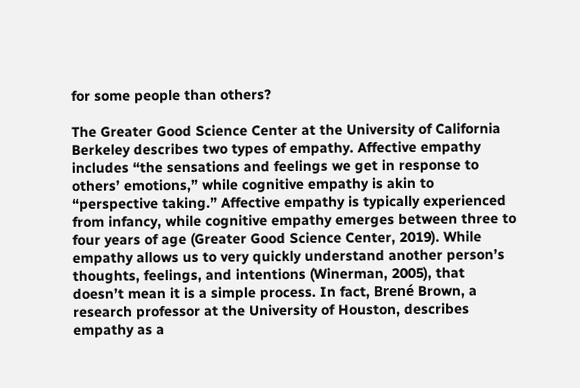for some people than others?

The Greater Good Science Center at the University of California Berkeley describes two types of empathy. Affective empathy includes “the sensations and feelings we get in response to others’ emotions,” while cognitive empathy is akin to “perspective taking.” Affective empathy is typically experienced from infancy, while cognitive empathy emerges between three to four years of age (Greater Good Science Center, 2019). While empathy allows us to very quickly understand another person’s thoughts, feelings, and intentions (Winerman, 2005), that doesn’t mean it is a simple process. In fact, Brené Brown, a research professor at the University of Houston, describes empathy as a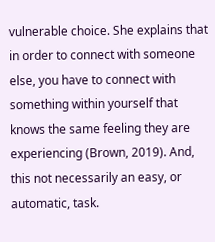vulnerable choice. She explains that in order to connect with someone else, you have to connect with something within yourself that knows the same feeling they are experiencing (Brown, 2019). And, this not necessarily an easy, or automatic, task.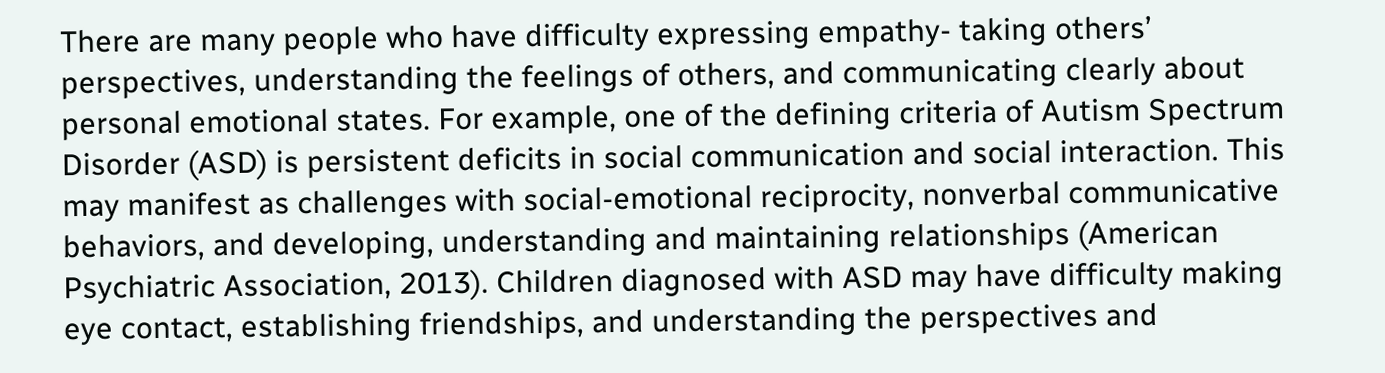There are many people who have difficulty expressing empathy- taking others’ perspectives, understanding the feelings of others, and communicating clearly about personal emotional states. For example, one of the defining criteria of Autism Spectrum Disorder (ASD) is persistent deficits in social communication and social interaction. This may manifest as challenges with social-emotional reciprocity, nonverbal communicative behaviors, and developing, understanding and maintaining relationships (American Psychiatric Association, 2013). Children diagnosed with ASD may have difficulty making eye contact, establishing friendships, and understanding the perspectives and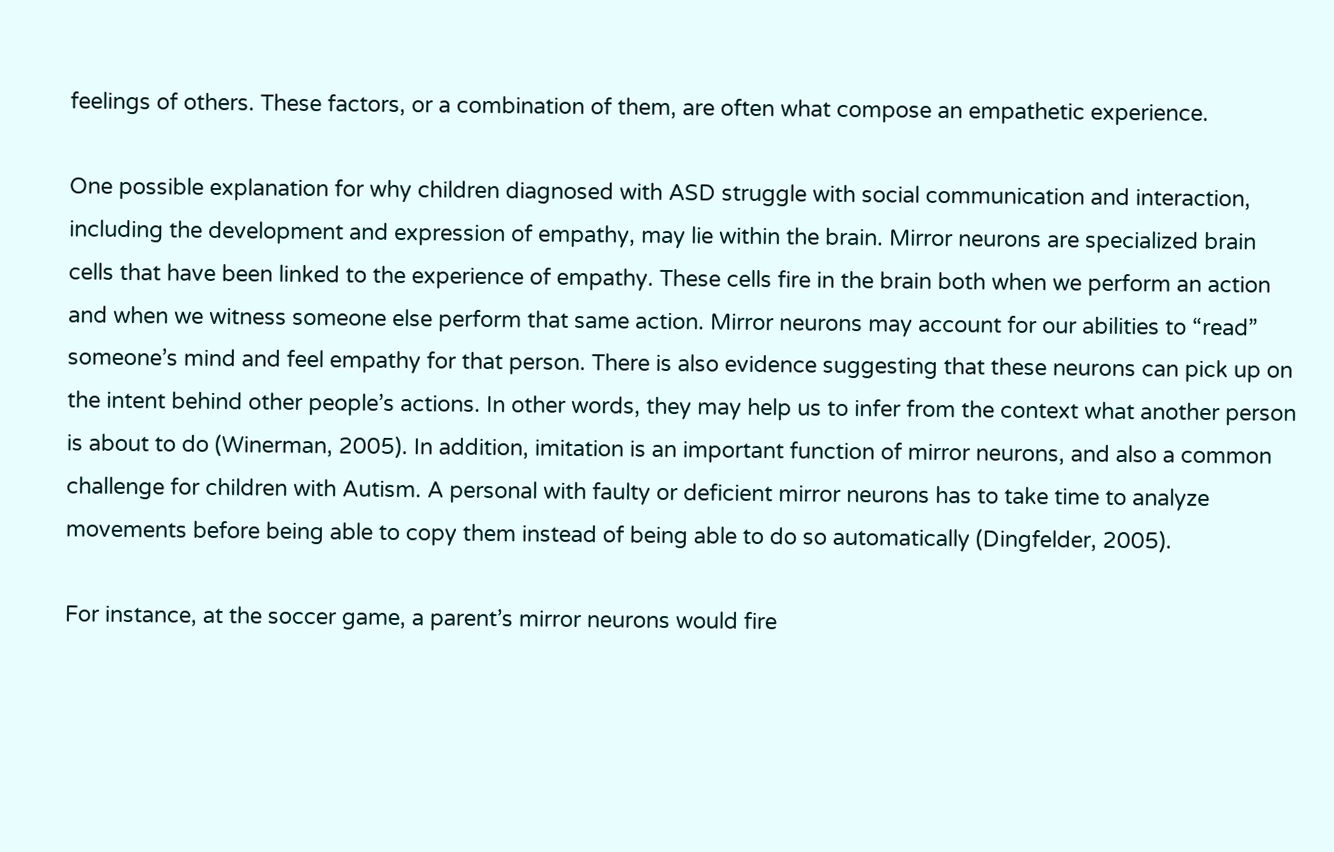feelings of others. These factors, or a combination of them, are often what compose an empathetic experience.

One possible explanation for why children diagnosed with ASD struggle with social communication and interaction, including the development and expression of empathy, may lie within the brain. Mirror neurons are specialized brain cells that have been linked to the experience of empathy. These cells fire in the brain both when we perform an action and when we witness someone else perform that same action. Mirror neurons may account for our abilities to “read” someone’s mind and feel empathy for that person. There is also evidence suggesting that these neurons can pick up on the intent behind other people’s actions. In other words, they may help us to infer from the context what another person is about to do (Winerman, 2005). In addition, imitation is an important function of mirror neurons, and also a common challenge for children with Autism. A personal with faulty or deficient mirror neurons has to take time to analyze movements before being able to copy them instead of being able to do so automatically (Dingfelder, 2005).

For instance, at the soccer game, a parent’s mirror neurons would fire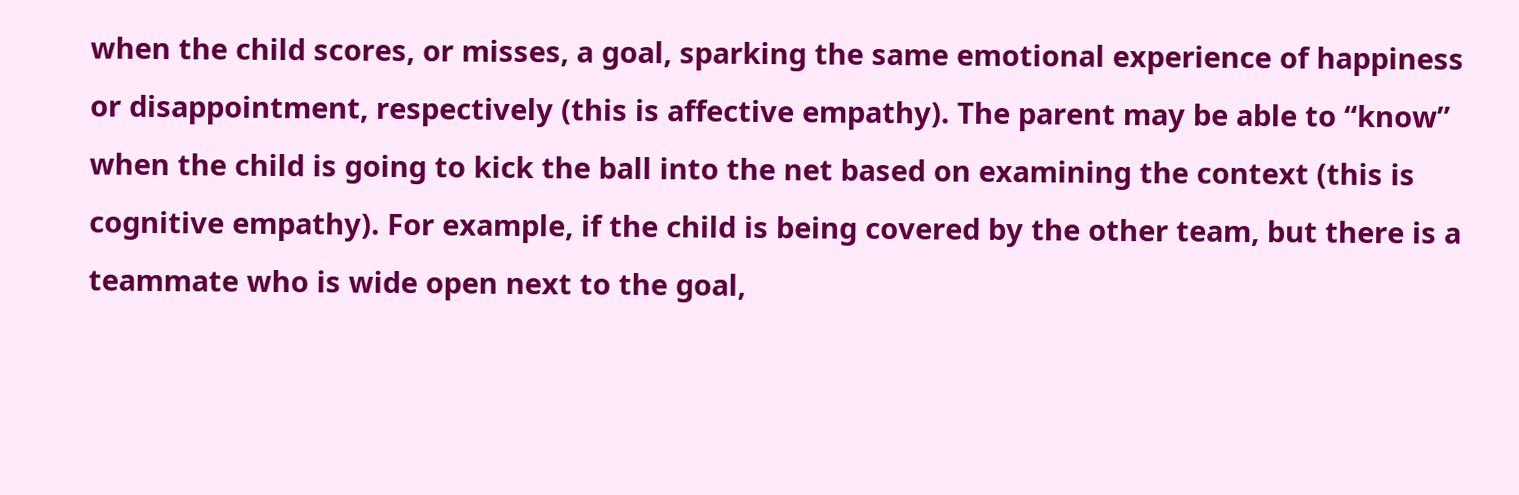when the child scores, or misses, a goal, sparking the same emotional experience of happiness or disappointment, respectively (this is affective empathy). The parent may be able to “know” when the child is going to kick the ball into the net based on examining the context (this is cognitive empathy). For example, if the child is being covered by the other team, but there is a teammate who is wide open next to the goal,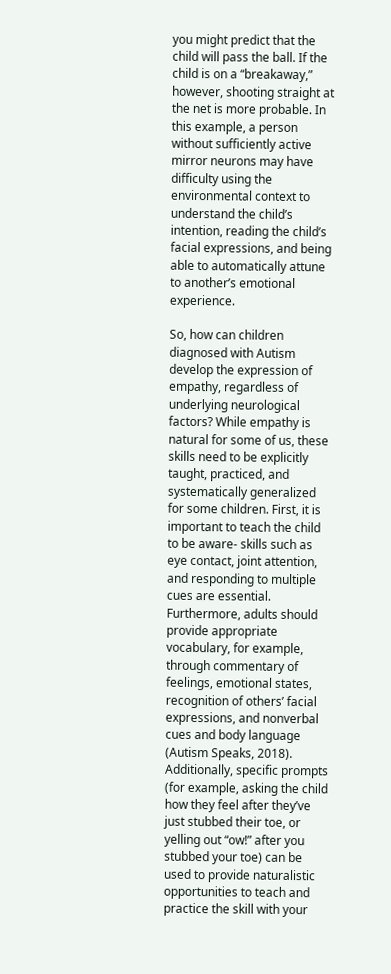you might predict that the child will pass the ball. If the child is on a “breakaway,” however, shooting straight at the net is more probable. In this example, a person without sufficiently active mirror neurons may have difficulty using the environmental context to understand the child’s intention, reading the child’s facial expressions, and being able to automatically attune to another’s emotional experience.

So, how can children diagnosed with Autism develop the expression of empathy, regardless of underlying neurological factors? While empathy is natural for some of us, these skills need to be explicitly taught, practiced, and systematically generalized for some children. First, it is important to teach the child to be aware- skills such as eye contact, joint attention, and responding to multiple cues are essential. Furthermore, adults should provide appropriate vocabulary, for example, through commentary of feelings, emotional states, recognition of others’ facial expressions, and nonverbal cues and body language (Autism Speaks, 2018). Additionally, specific prompts (for example, asking the child how they feel after they’ve just stubbed their toe, or yelling out “ow!” after you stubbed your toe) can be used to provide naturalistic opportunities to teach and practice the skill with your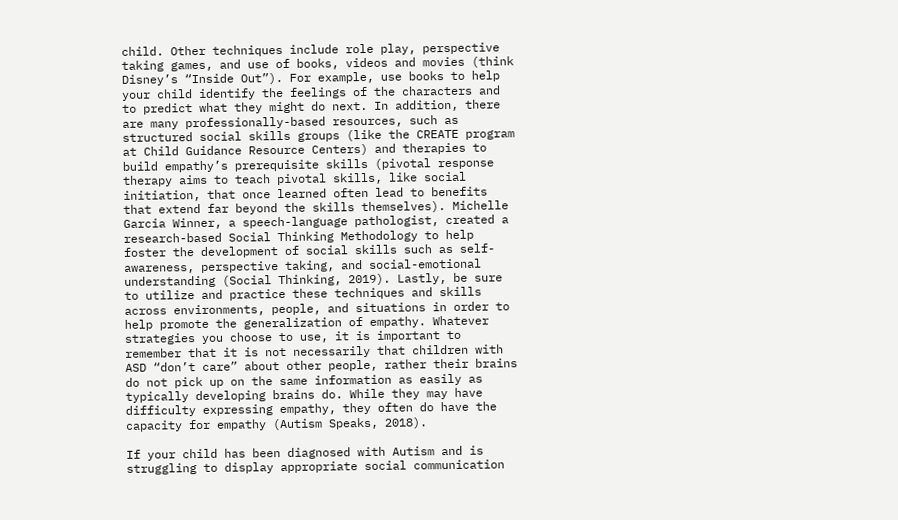child. Other techniques include role play, perspective taking games, and use of books, videos and movies (think Disney’s “Inside Out”). For example, use books to help your child identify the feelings of the characters and to predict what they might do next. In addition, there are many professionally-based resources, such as structured social skills groups (like the CREATE program at Child Guidance Resource Centers) and therapies to build empathy’s prerequisite skills (pivotal response therapy aims to teach pivotal skills, like social initiation, that once learned often lead to benefits that extend far beyond the skills themselves). Michelle Garcia Winner, a speech-language pathologist, created a research-based Social Thinking Methodology to help foster the development of social skills such as self-awareness, perspective taking, and social-emotional understanding (Social Thinking, 2019). Lastly, be sure to utilize and practice these techniques and skills across environments, people, and situations in order to help promote the generalization of empathy. Whatever strategies you choose to use, it is important to remember that it is not necessarily that children with ASD “don’t care” about other people, rather their brains do not pick up on the same information as easily as typically developing brains do. While they may have difficulty expressing empathy, they often do have the capacity for empathy (Autism Speaks, 2018).

If your child has been diagnosed with Autism and is struggling to display appropriate social communication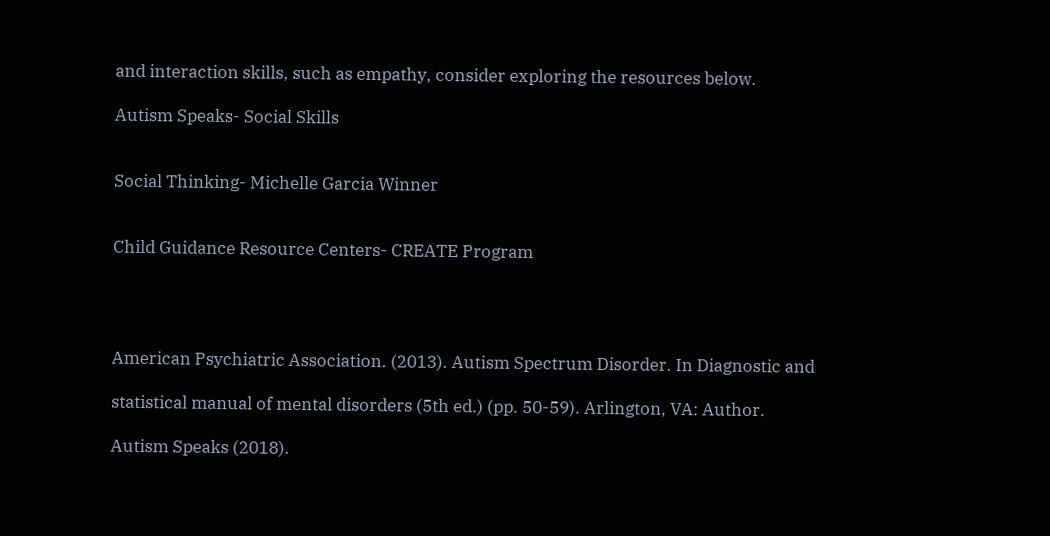and interaction skills, such as empathy, consider exploring the resources below.

Autism Speaks- Social Skills


Social Thinking- Michelle Garcia Winner


Child Guidance Resource Centers- CREATE Program




American Psychiatric Association. (2013). Autism Spectrum Disorder. In Diagnostic and

statistical manual of mental disorders (5th ed.) (pp. 50-59). Arlington, VA: Author.

Autism Speaks (2018).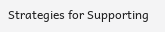Strategies for Supporting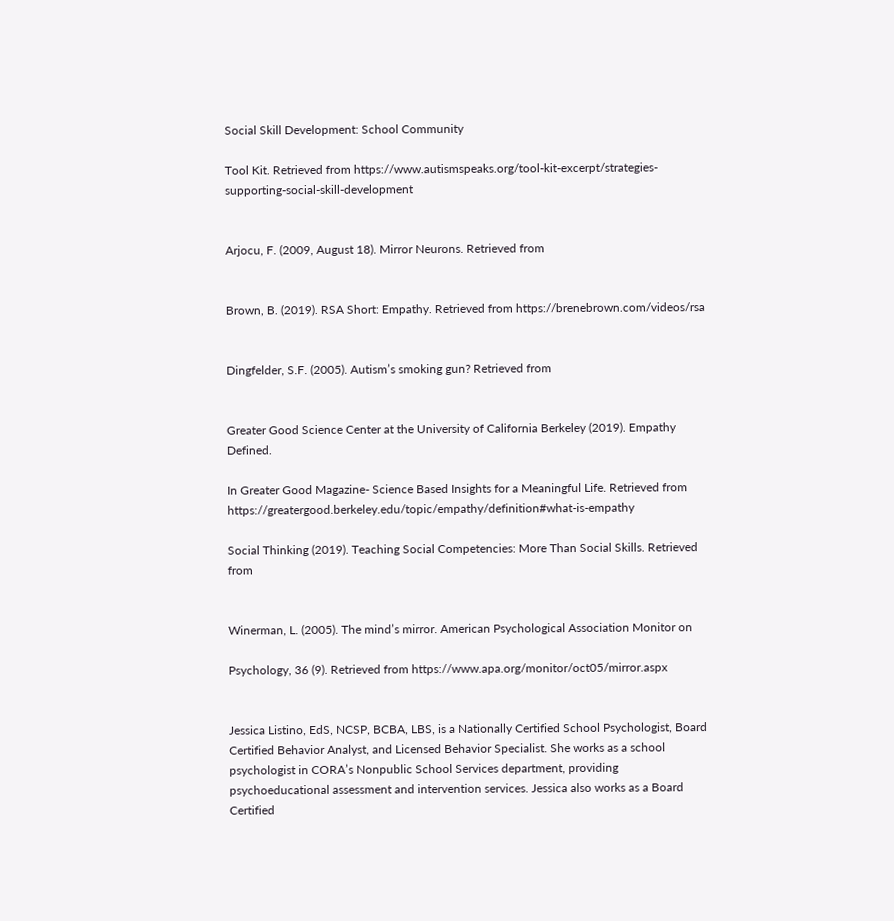Social Skill Development: School Community

Tool Kit. Retrieved from https://www.autismspeaks.org/tool-kit-excerpt/strategies-supporting-social-skill-development


Arjocu, F. (2009, August 18). Mirror Neurons. Retrieved from


Brown, B. (2019). RSA Short: Empathy. Retrieved from https://brenebrown.com/videos/rsa


Dingfelder, S.F. (2005). Autism’s smoking gun? Retrieved from


Greater Good Science Center at the University of California Berkeley (2019). Empathy Defined.

In Greater Good Magazine- Science Based Insights for a Meaningful Life. Retrieved from https://greatergood.berkeley.edu/topic/empathy/definition#what-is-empathy

Social Thinking (2019). Teaching Social Competencies: More Than Social Skills. Retrieved from


Winerman, L. (2005). The mind’s mirror. American Psychological Association Monitor on

Psychology, 36 (9). Retrieved from https://www.apa.org/monitor/oct05/mirror.aspx


Jessica Listino, EdS, NCSP, BCBA, LBS, is a Nationally Certified School Psychologist, Board Certified Behavior Analyst, and Licensed Behavior Specialist. She works as a school psychologist in CORA’s Nonpublic School Services department, providing psychoeducational assessment and intervention services. Jessica also works as a Board Certified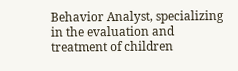Behavior Analyst, specializing in the evaluation and treatment of children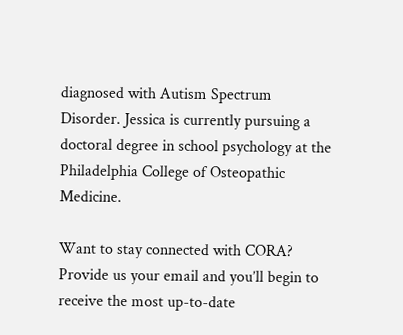diagnosed with Autism Spectrum Disorder. Jessica is currently pursuing a doctoral degree in school psychology at the Philadelphia College of Osteopathic Medicine.

Want to stay connected with CORA?  Provide us your email and you’ll begin to receive the most up-to-date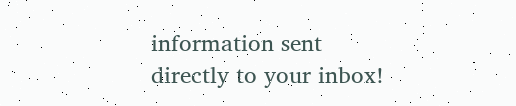information sent directly to your inbox!